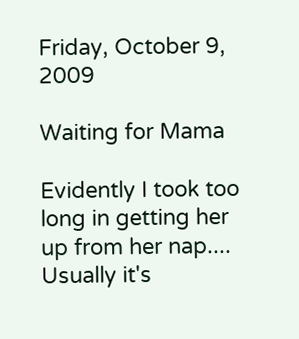Friday, October 9, 2009

Waiting for Mama

Evidently I took too long in getting her up from her nap.... Usually it's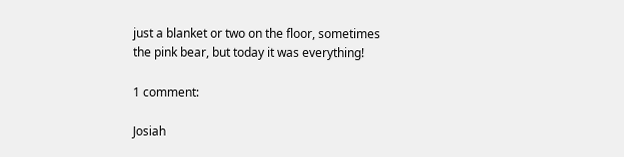just a blanket or two on the floor, sometimes the pink bear, but today it was everything!

1 comment:

Josiah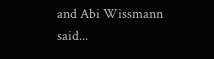and Abi Wissmann said...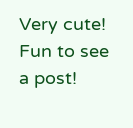Very cute! Fun to see a post!